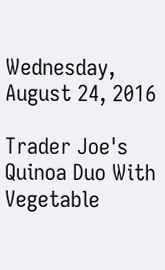Wednesday, August 24, 2016

Trader Joe's Quinoa Duo With Vegetable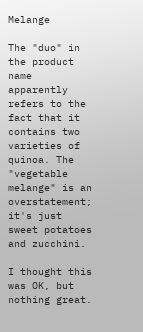Melange

The "duo" in the product name apparently refers to the fact that it contains two varieties of quinoa. The "vegetable melange" is an overstatement; it's just sweet potatoes and zucchini.

I thought this was OK, but nothing great.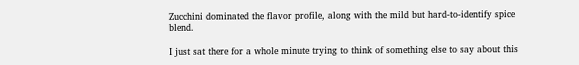Zucchini dominated the flavor profile, along with the mild but hard-to-identify spice blend.

I just sat there for a whole minute trying to think of something else to say about this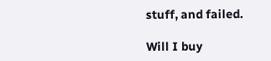stuff, and failed.

Will I buy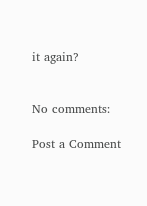it again?


No comments:

Post a Comment